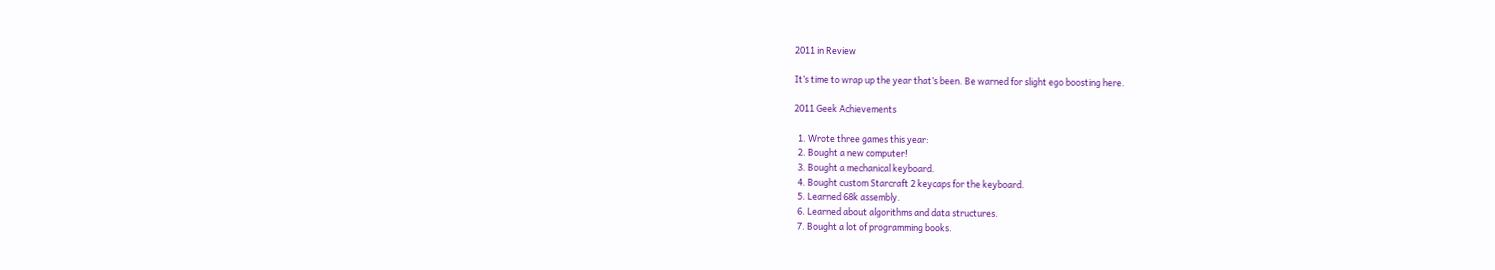2011 in Review

It’s time to wrap up the year that’s been. Be warned for slight ego boosting here.

2011 Geek Achievements

  1. Wrote three games this year:
  2. Bought a new computer!
  3. Bought a mechanical keyboard.
  4. Bought custom Starcraft 2 keycaps for the keyboard.
  5. Learned 68k assembly.
  6. Learned about algorithms and data structures.
  7. Bought a lot of programming books.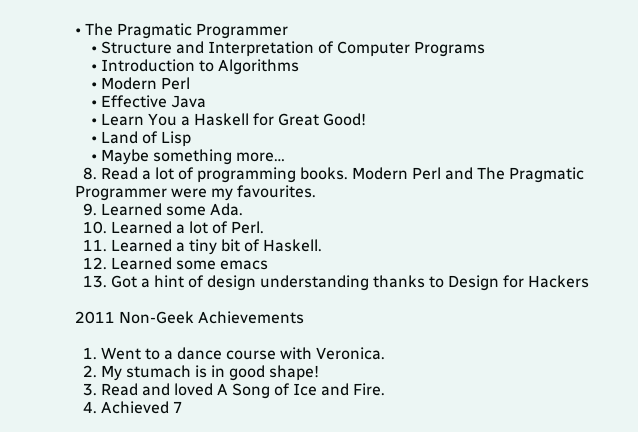• The Pragmatic Programmer
    • Structure and Interpretation of Computer Programs
    • Introduction to Algorithms
    • Modern Perl
    • Effective Java
    • Learn You a Haskell for Great Good!
    • Land of Lisp
    • Maybe something more…
  8. Read a lot of programming books. Modern Perl and The Pragmatic Programmer were my favourites.
  9. Learned some Ada.
  10. Learned a lot of Perl.
  11. Learned a tiny bit of Haskell.
  12. Learned some emacs
  13. Got a hint of design understanding thanks to Design for Hackers

2011 Non-Geek Achievements

  1. Went to a dance course with Veronica.
  2. My stumach is in good shape!
  3. Read and loved A Song of Ice and Fire.
  4. Achieved 7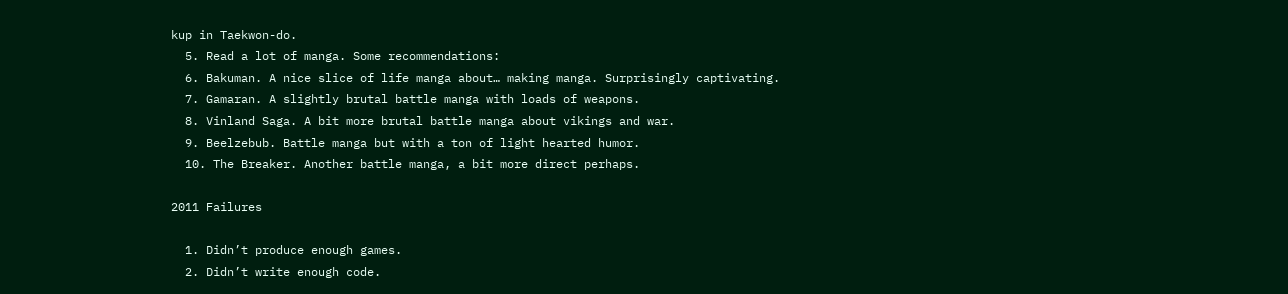kup in Taekwon-do.
  5. Read a lot of manga. Some recommendations:
  6. Bakuman. A nice slice of life manga about… making manga. Surprisingly captivating.
  7. Gamaran. A slightly brutal battle manga with loads of weapons.
  8. Vinland Saga. A bit more brutal battle manga about vikings and war.
  9. Beelzebub. Battle manga but with a ton of light hearted humor.
  10. The Breaker. Another battle manga, a bit more direct perhaps.

2011 Failures

  1. Didn’t produce enough games.
  2. Didn’t write enough code.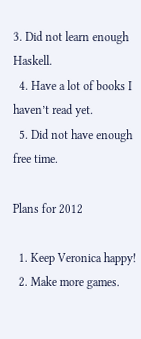3. Did not learn enough Haskell.
  4. Have a lot of books I haven’t read yet.
  5. Did not have enough free time.

Plans for 2012

  1. Keep Veronica happy!
  2. Make more games.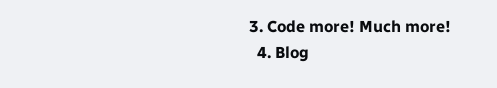3. Code more! Much more!
  4. Blog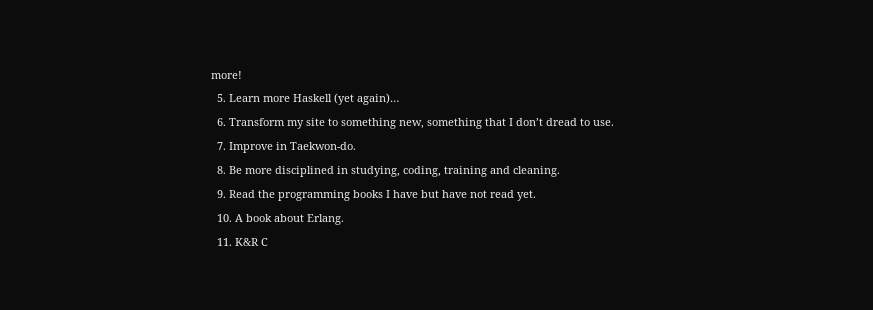more!
  5. Learn more Haskell (yet again)…
  6. Transform my site to something new, something that I don’t dread to use.
  7. Improve in Taekwon-do.
  8. Be more disciplined in studying, coding, training and cleaning.
  9. Read the programming books I have but have not read yet.
  10. A book about Erlang.
  11. K&R C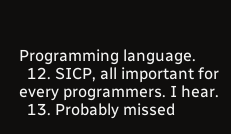Programming language.
  12. SICP, all important for every programmers. I hear.
  13. Probably missed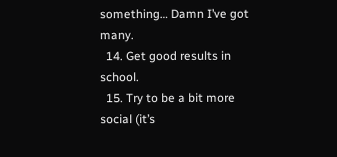something… Damn I’ve got many.
  14. Get good results in school.
  15. Try to be a bit more social (it’s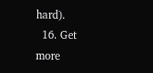hard).
  16. Get more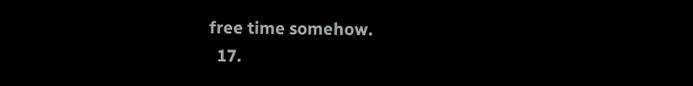free time somehow.
  17.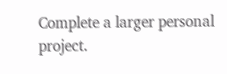Complete a larger personal project.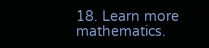18. Learn more mathematics.